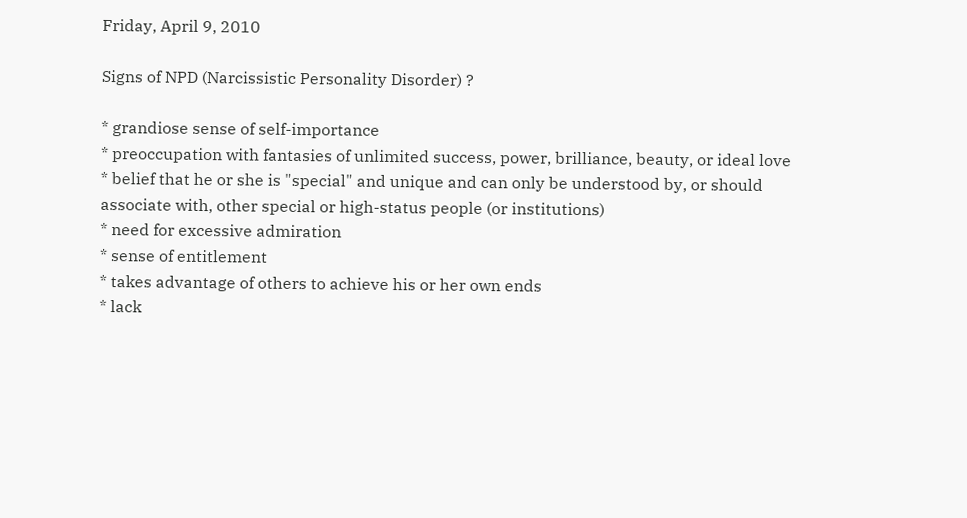Friday, April 9, 2010

Signs of NPD (Narcissistic Personality Disorder) ?

* grandiose sense of self-importance
* preoccupation with fantasies of unlimited success, power, brilliance, beauty, or ideal love
* belief that he or she is "special" and unique and can only be understood by, or should associate with, other special or high-status people (or institutions)
* need for excessive admiration
* sense of entitlement
* takes advantage of others to achieve his or her own ends
* lack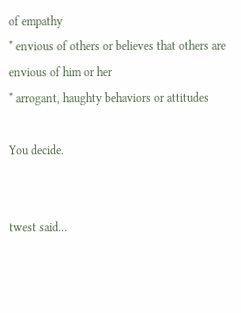of empathy
* envious of others or believes that others are envious of him or her
* arrogant, haughty behaviors or attitudes

You decide.


twest said...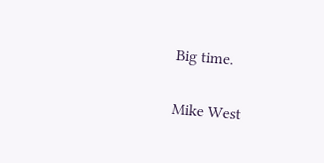Big time.

Mike West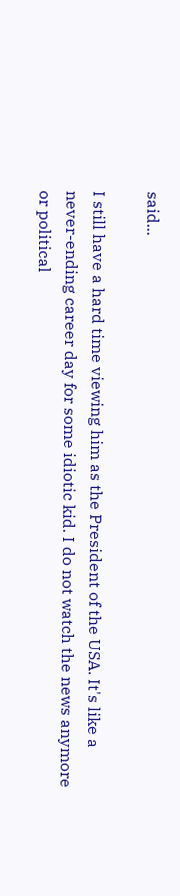said...

I still have a hard time viewing him as the President of the USA. It's like a never-ending career day for some idiotic kid. I do not watch the news anymore or political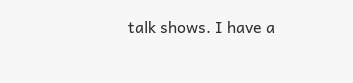talk shows. I have a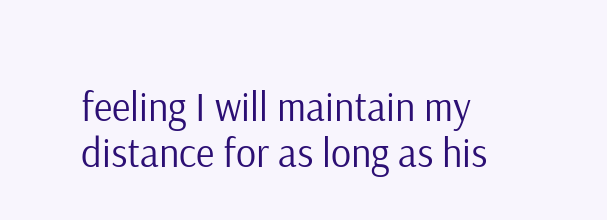feeling I will maintain my distance for as long as his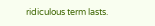ridiculous term lasts.